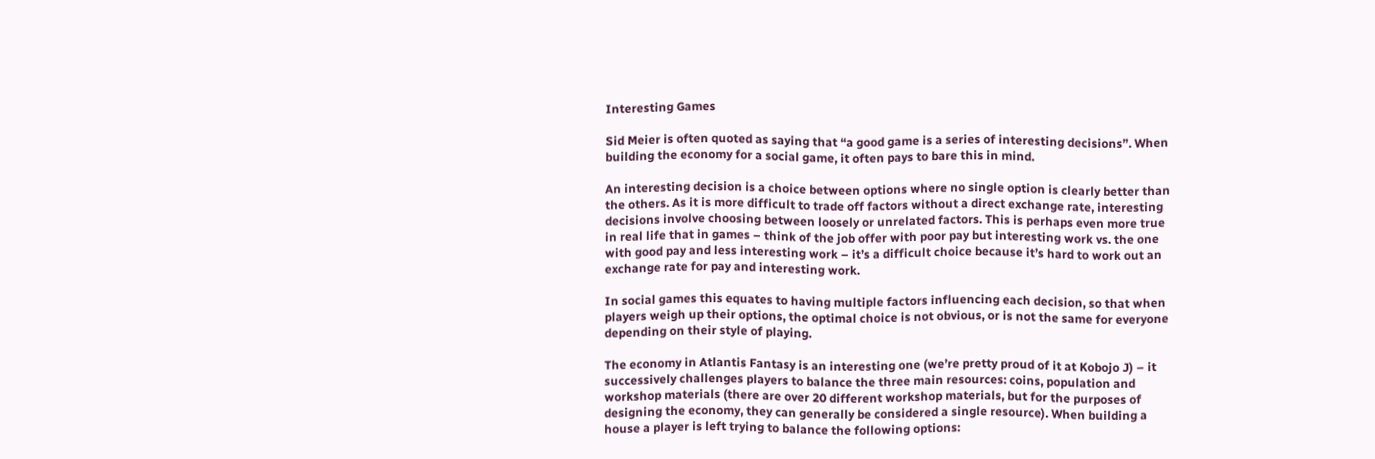Interesting Games

Sid Meier is often quoted as saying that “a good game is a series of interesting decisions”. When building the economy for a social game, it often pays to bare this in mind.

An interesting decision is a choice between options where no single option is clearly better than the others. As it is more difficult to trade off factors without a direct exchange rate, interesting decisions involve choosing between loosely or unrelated factors. This is perhaps even more true in real life that in games – think of the job offer with poor pay but interesting work vs. the one with good pay and less interesting work – it’s a difficult choice because it’s hard to work out an exchange rate for pay and interesting work.

In social games this equates to having multiple factors influencing each decision, so that when players weigh up their options, the optimal choice is not obvious, or is not the same for everyone depending on their style of playing.

The economy in Atlantis Fantasy is an interesting one (we’re pretty proud of it at Kobojo J) – it successively challenges players to balance the three main resources: coins, population and workshop materials (there are over 20 different workshop materials, but for the purposes of designing the economy, they can generally be considered a single resource). When building a house a player is left trying to balance the following options: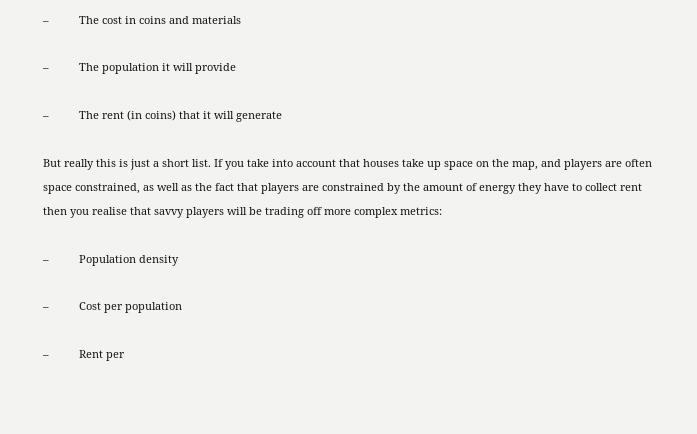–          The cost in coins and materials

–          The population it will provide

–          The rent (in coins) that it will generate

But really this is just a short list. If you take into account that houses take up space on the map, and players are often space constrained, as well as the fact that players are constrained by the amount of energy they have to collect rent then you realise that savvy players will be trading off more complex metrics:

–          Population density

–          Cost per population

–          Rent per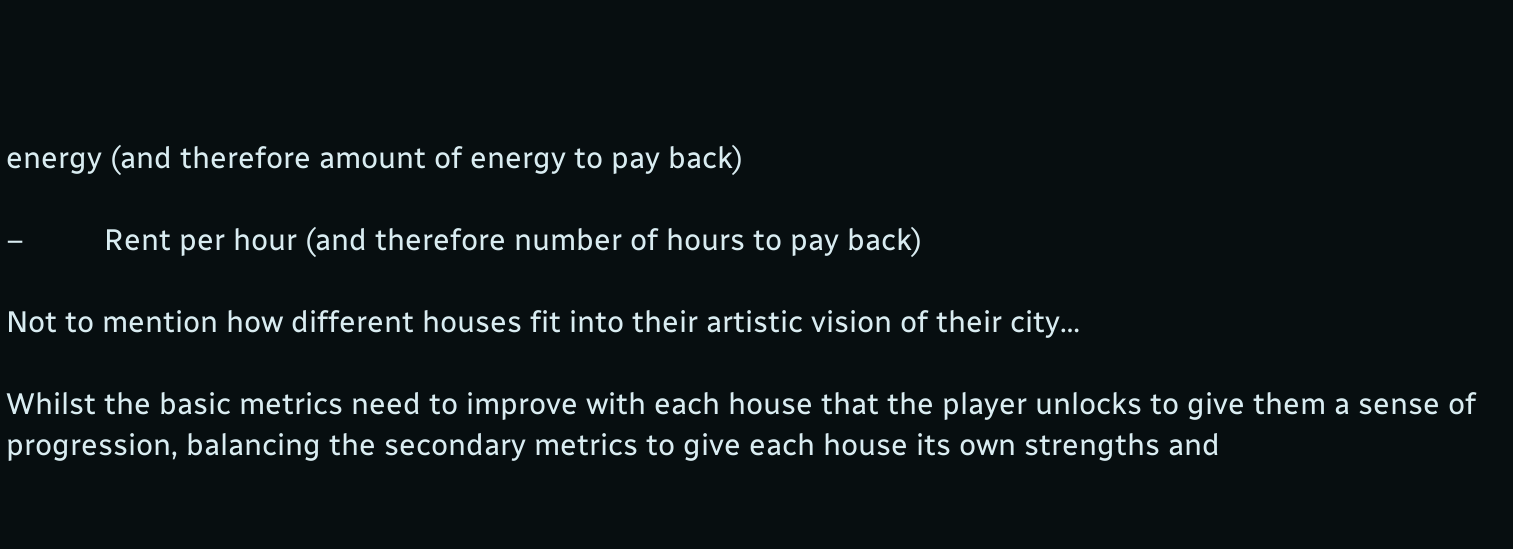energy (and therefore amount of energy to pay back)

–          Rent per hour (and therefore number of hours to pay back)

Not to mention how different houses fit into their artistic vision of their city…

Whilst the basic metrics need to improve with each house that the player unlocks to give them a sense of progression, balancing the secondary metrics to give each house its own strengths and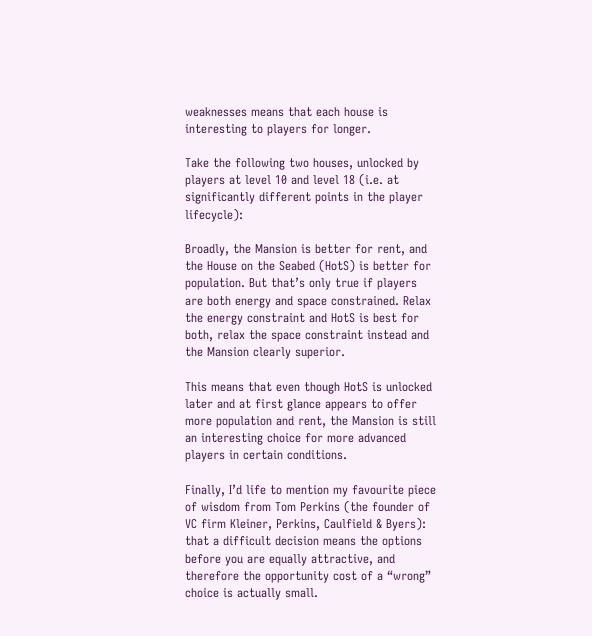weaknesses means that each house is interesting to players for longer.

Take the following two houses, unlocked by players at level 10 and level 18 (i.e. at significantly different points in the player lifecycle):

Broadly, the Mansion is better for rent, and the House on the Seabed (HotS) is better for population. But that’s only true if players are both energy and space constrained. Relax the energy constraint and HotS is best for both, relax the space constraint instead and the Mansion clearly superior.

This means that even though HotS is unlocked later and at first glance appears to offer more population and rent, the Mansion is still an interesting choice for more advanced players in certain conditions.

Finally, I’d life to mention my favourite piece of wisdom from Tom Perkins (the founder of VC firm Kleiner, Perkins, Caulfield & Byers): that a difficult decision means the options before you are equally attractive, and therefore the opportunity cost of a “wrong” choice is actually small.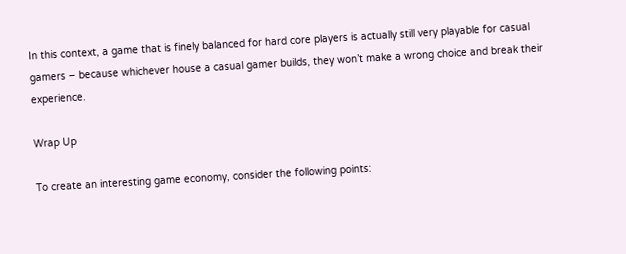In this context, a game that is finely balanced for hard core players is actually still very playable for casual gamers – because whichever house a casual gamer builds, they won’t make a wrong choice and break their experience.

Wrap Up

To create an interesting game economy, consider the following points: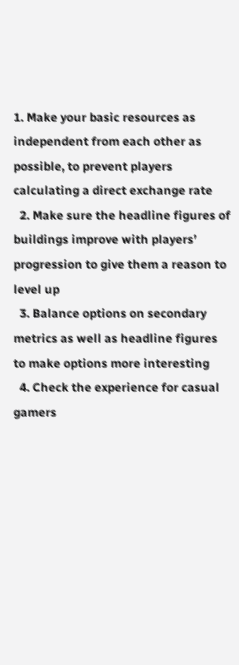1. Make your basic resources as independent from each other as possible, to prevent players calculating a direct exchange rate
  2. Make sure the headline figures of buildings improve with players’ progression to give them a reason to level up
  3. Balance options on secondary metrics as well as headline figures to make options more interesting
  4. Check the experience for casual gamers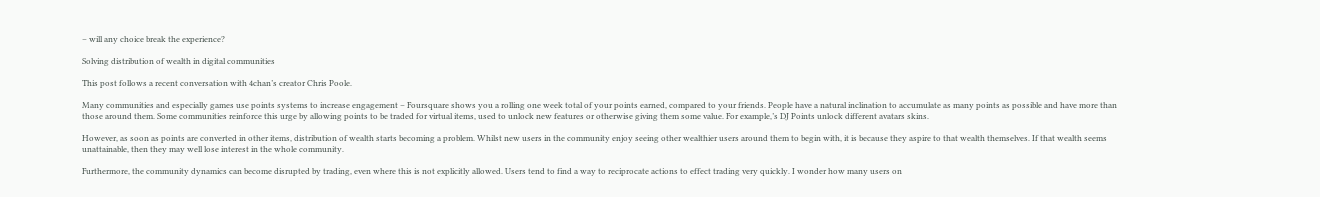– will any choice break the experience?

Solving distribution of wealth in digital communities

This post follows a recent conversation with 4chan’s creator Chris Poole.

Many communities and especially games use points systems to increase engagement – Foursquare shows you a rolling one week total of your points earned, compared to your friends. People have a natural inclination to accumulate as many points as possible and have more than those around them. Some communities reinforce this urge by allowing points to be traded for virtual items, used to unlock new features or otherwise giving them some value. For example,’s DJ Points unlock different avatars skins.

However, as soon as points are converted in other items, distribution of wealth starts becoming a problem. Whilst new users in the community enjoy seeing other wealthier users around them to begin with, it is because they aspire to that wealth themselves. If that wealth seems unattainable, then they may well lose interest in the whole community.

Furthermore, the community dynamics can become disrupted by trading, even where this is not explicitly allowed. Users tend to find a way to reciprocate actions to effect trading very quickly. I wonder how many users on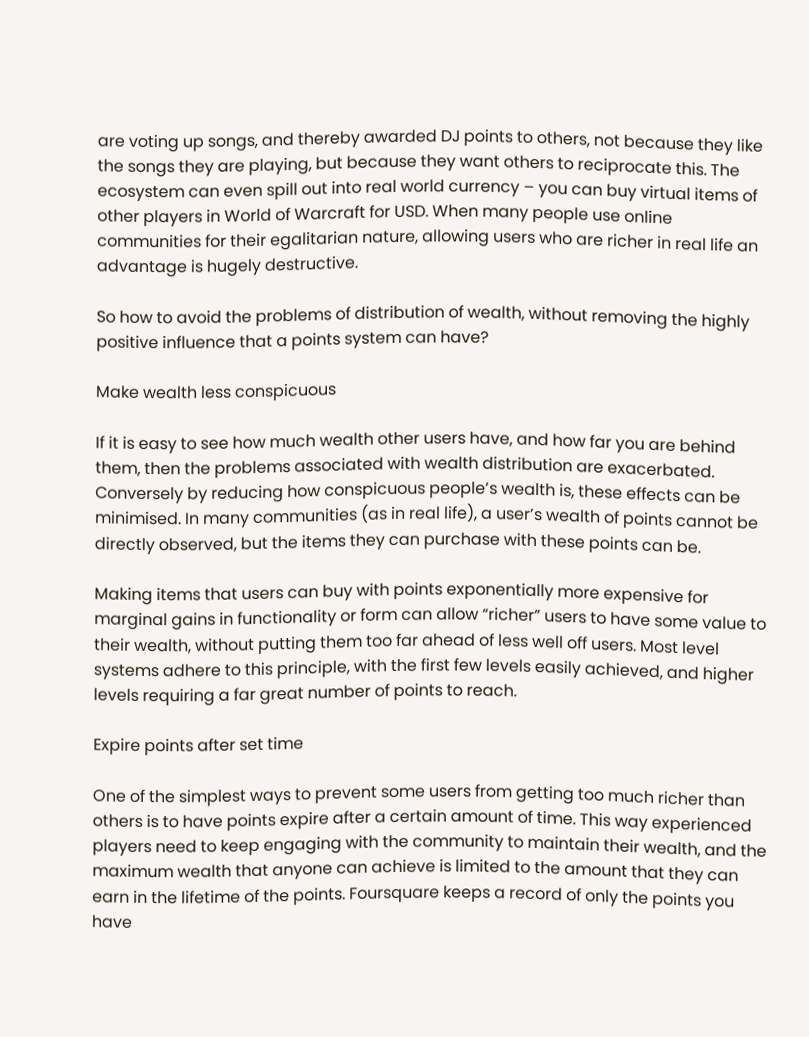are voting up songs, and thereby awarded DJ points to others, not because they like the songs they are playing, but because they want others to reciprocate this. The ecosystem can even spill out into real world currency – you can buy virtual items of other players in World of Warcraft for USD. When many people use online communities for their egalitarian nature, allowing users who are richer in real life an advantage is hugely destructive.

So how to avoid the problems of distribution of wealth, without removing the highly positive influence that a points system can have?

Make wealth less conspicuous

If it is easy to see how much wealth other users have, and how far you are behind them, then the problems associated with wealth distribution are exacerbated. Conversely by reducing how conspicuous people’s wealth is, these effects can be minimised. In many communities (as in real life), a user’s wealth of points cannot be directly observed, but the items they can purchase with these points can be.

Making items that users can buy with points exponentially more expensive for marginal gains in functionality or form can allow “richer” users to have some value to their wealth, without putting them too far ahead of less well off users. Most level systems adhere to this principle, with the first few levels easily achieved, and higher levels requiring a far great number of points to reach.

Expire points after set time

One of the simplest ways to prevent some users from getting too much richer than others is to have points expire after a certain amount of time. This way experienced players need to keep engaging with the community to maintain their wealth, and the maximum wealth that anyone can achieve is limited to the amount that they can earn in the lifetime of the points. Foursquare keeps a record of only the points you have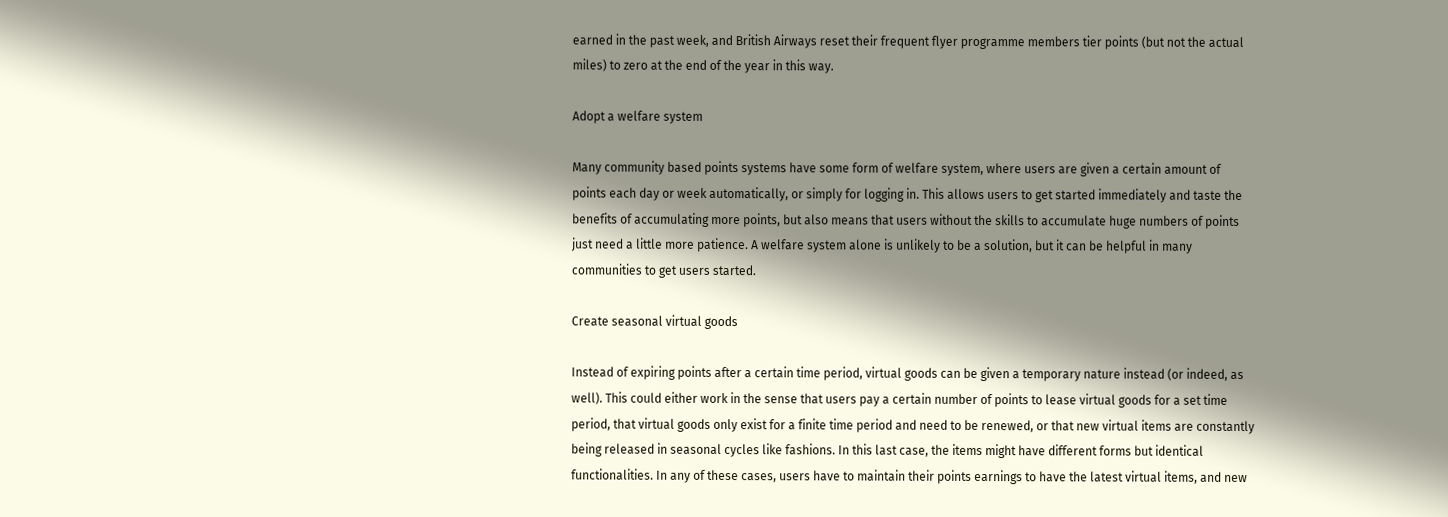earned in the past week, and British Airways reset their frequent flyer programme members tier points (but not the actual miles) to zero at the end of the year in this way.

Adopt a welfare system

Many community based points systems have some form of welfare system, where users are given a certain amount of points each day or week automatically, or simply for logging in. This allows users to get started immediately and taste the benefits of accumulating more points, but also means that users without the skills to accumulate huge numbers of points just need a little more patience. A welfare system alone is unlikely to be a solution, but it can be helpful in many communities to get users started.

Create seasonal virtual goods

Instead of expiring points after a certain time period, virtual goods can be given a temporary nature instead (or indeed, as well). This could either work in the sense that users pay a certain number of points to lease virtual goods for a set time period, that virtual goods only exist for a finite time period and need to be renewed, or that new virtual items are constantly being released in seasonal cycles like fashions. In this last case, the items might have different forms but identical functionalities. In any of these cases, users have to maintain their points earnings to have the latest virtual items, and new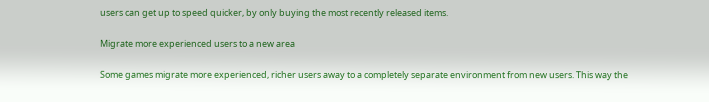users can get up to speed quicker, by only buying the most recently released items.

Migrate more experienced users to a new area

Some games migrate more experienced, richer users away to a completely separate environment from new users. This way the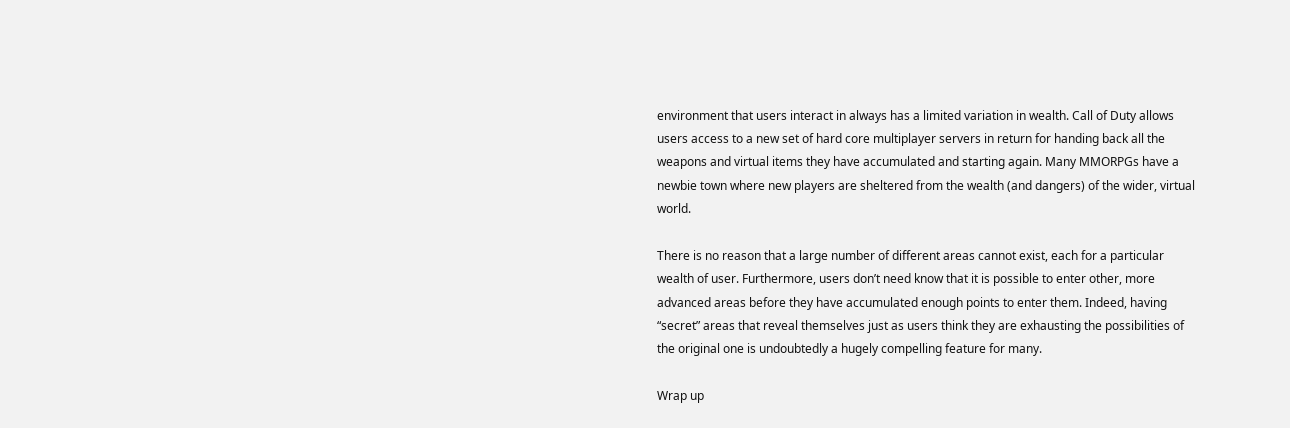environment that users interact in always has a limited variation in wealth. Call of Duty allows users access to a new set of hard core multiplayer servers in return for handing back all the weapons and virtual items they have accumulated and starting again. Many MMORPGs have a newbie town where new players are sheltered from the wealth (and dangers) of the wider, virtual world.

There is no reason that a large number of different areas cannot exist, each for a particular wealth of user. Furthermore, users don’t need know that it is possible to enter other, more advanced areas before they have accumulated enough points to enter them. Indeed, having “secret” areas that reveal themselves just as users think they are exhausting the possibilities of the original one is undoubtedly a hugely compelling feature for many.

Wrap up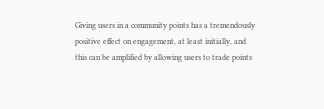Giving users in a community points has a tremendously positive effect on engagement, at least initially, and this can be amplified by allowing users to trade points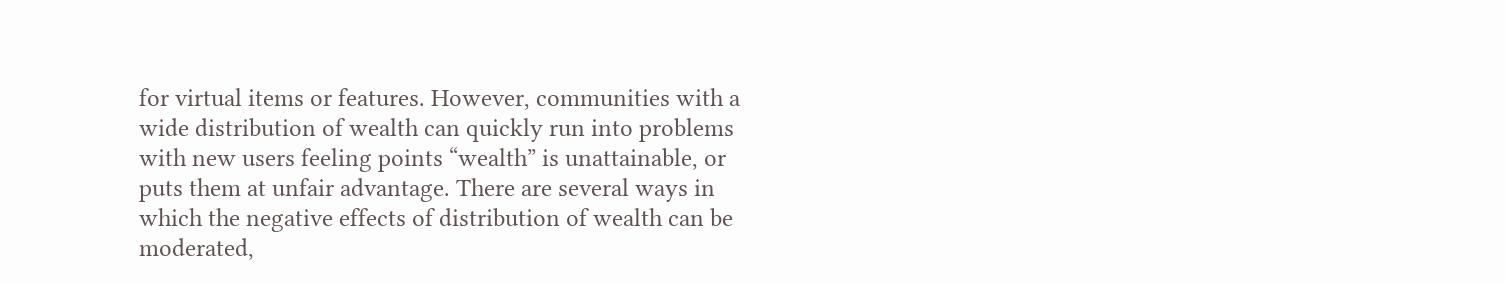for virtual items or features. However, communities with a wide distribution of wealth can quickly run into problems with new users feeling points “wealth” is unattainable, or puts them at unfair advantage. There are several ways in which the negative effects of distribution of wealth can be moderated,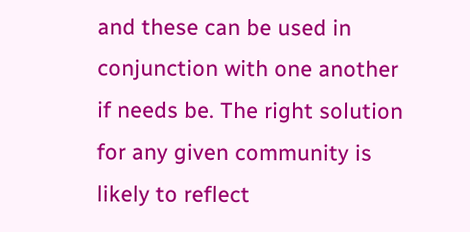and these can be used in conjunction with one another if needs be. The right solution for any given community is likely to reflect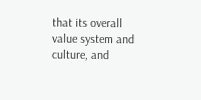that its overall value system and culture, and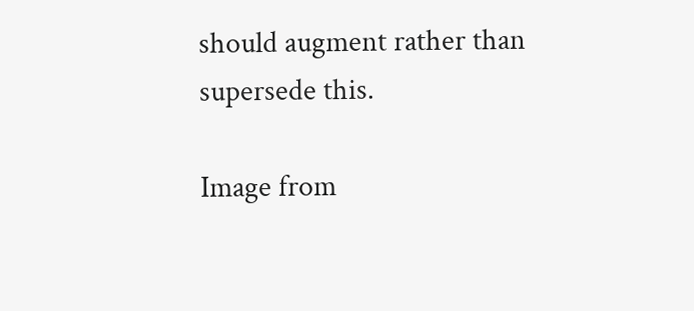should augment rather than supersede this.

Image from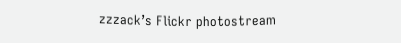zzzack’s Flickr photostream